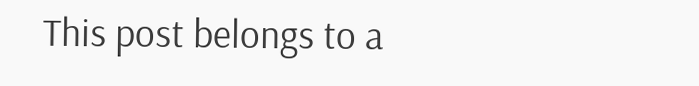This post belongs to a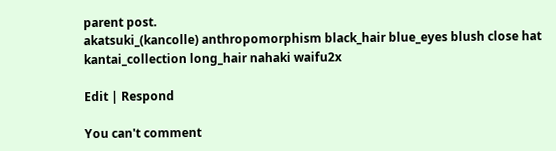parent post.
akatsuki_(kancolle) anthropomorphism black_hair blue_eyes blush close hat kantai_collection long_hair nahaki waifu2x

Edit | Respond

You can't comment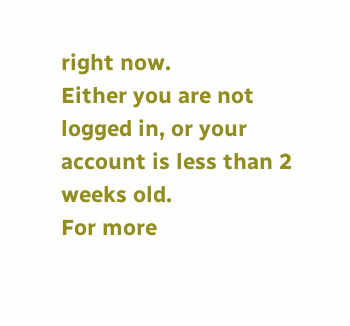right now.
Either you are not logged in, or your account is less than 2 weeks old.
For more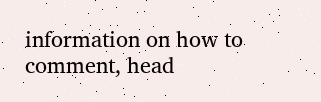information on how to comment, head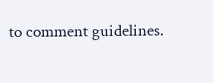to comment guidelines.